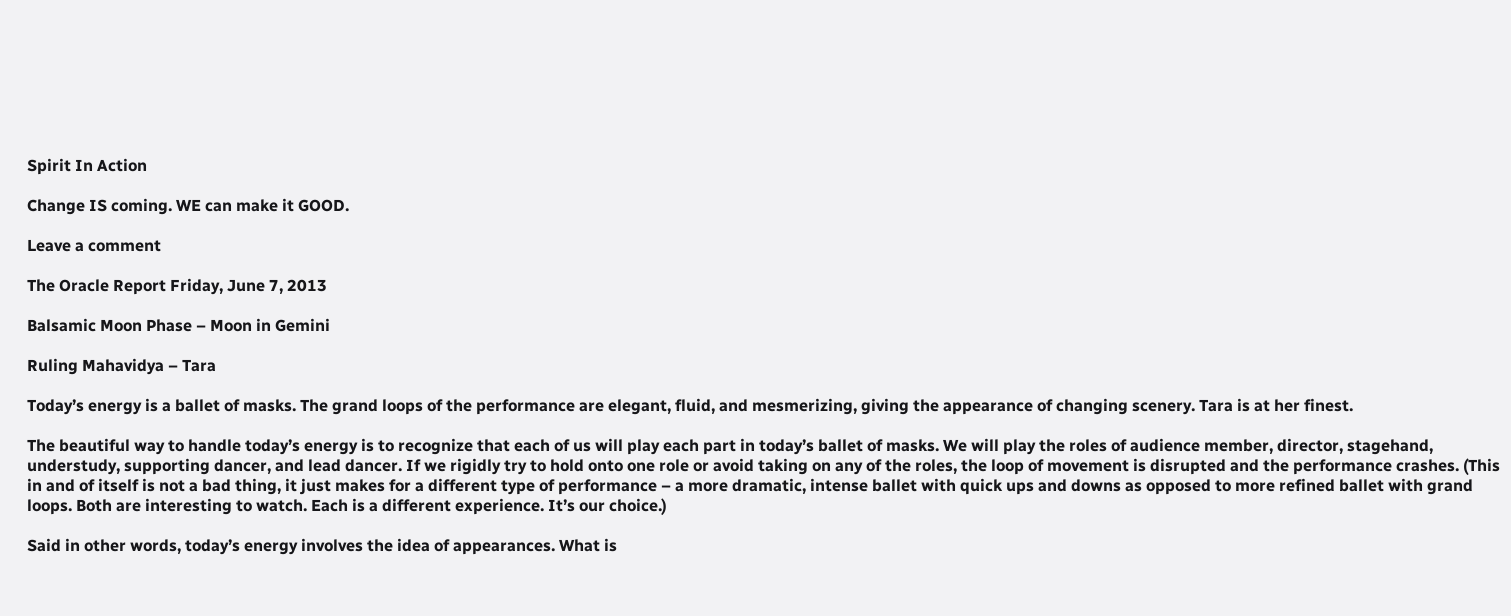Spirit In Action

Change IS coming. WE can make it GOOD.

Leave a comment

The Oracle Report Friday, June 7, 2013

Balsamic Moon Phase – Moon in Gemini

Ruling Mahavidya – Tara

Today’s energy is a ballet of masks. The grand loops of the performance are elegant, fluid, and mesmerizing, giving the appearance of changing scenery. Tara is at her finest.

The beautiful way to handle today’s energy is to recognize that each of us will play each part in today’s ballet of masks. We will play the roles of audience member, director, stagehand, understudy, supporting dancer, and lead dancer. If we rigidly try to hold onto one role or avoid taking on any of the roles, the loop of movement is disrupted and the performance crashes. (This in and of itself is not a bad thing, it just makes for a different type of performance – a more dramatic, intense ballet with quick ups and downs as opposed to more refined ballet with grand loops. Both are interesting to watch. Each is a different experience. It’s our choice.)

Said in other words, today’s energy involves the idea of appearances. What is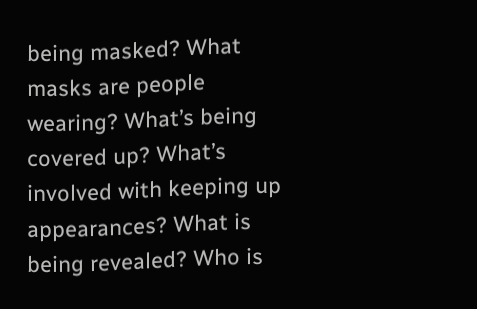being masked? What masks are people wearing? What’s being covered up? What’s involved with keeping up appearances? What is being revealed? Who is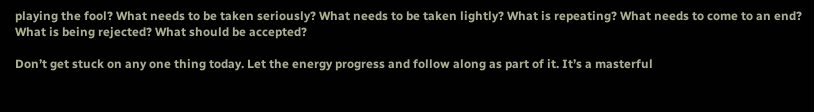playing the fool? What needs to be taken seriously? What needs to be taken lightly? What is repeating? What needs to come to an end? What is being rejected? What should be accepted?

Don’t get stuck on any one thing today. Let the energy progress and follow along as part of it. It’s a masterful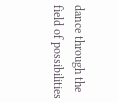dance through the field of possibilities